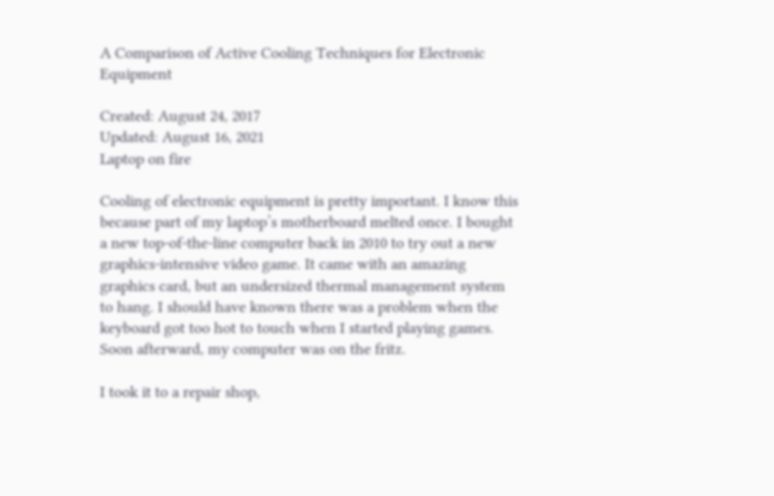A Comparison of Active Cooling Techniques for Electronic Equipment

Created: August 24, 2017
Updated: August 16, 2021
Laptop on fire

Cooling of electronic equipment is pretty important. I know this because part of my laptop’s motherboard melted once. I bought a new top-of-the-line computer back in 2010 to try out a new graphics-intensive video game. It came with an amazing graphics card, but an undersized thermal management system to hang. I should have known there was a problem when the keyboard got too hot to touch when I started playing games. Soon afterward, my computer was on the fritz.

I took it to a repair shop,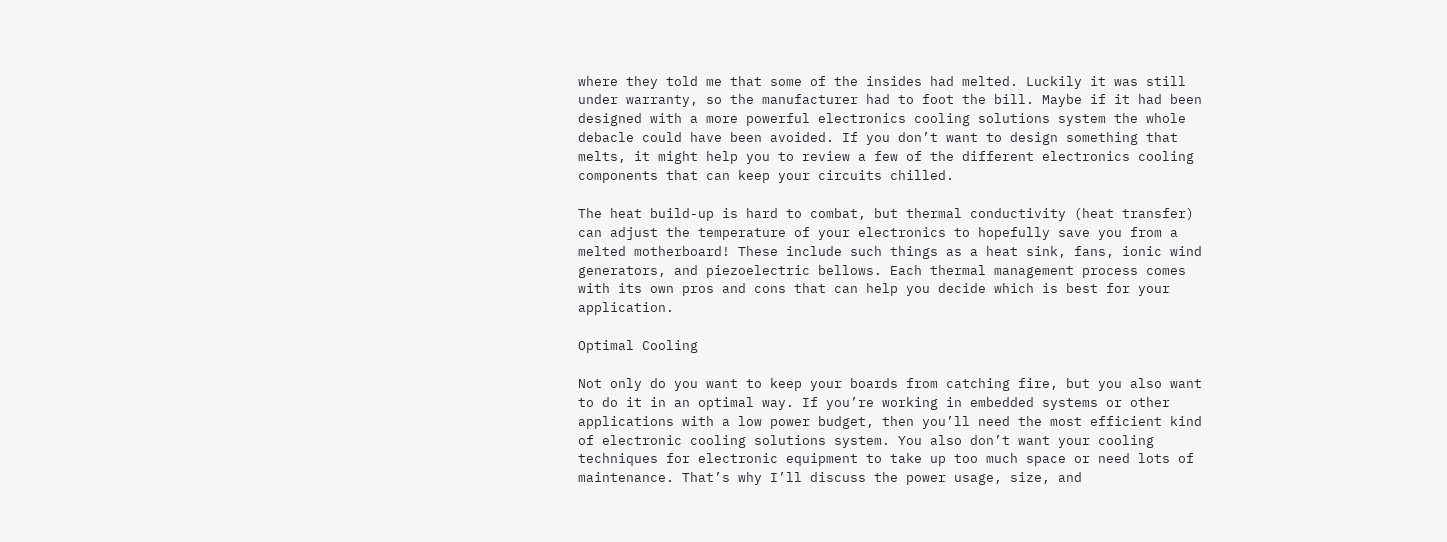where they told me that some of the insides had melted. Luckily it was still under warranty, so the manufacturer had to foot the bill. Maybe if it had been designed with a more powerful electronics cooling solutions system the whole debacle could have been avoided. If you don’t want to design something that melts, it might help you to review a few of the different electronics cooling components that can keep your circuits chilled.

The heat build-up is hard to combat, but thermal conductivity (heat transfer) can adjust the temperature of your electronics to hopefully save you from a melted motherboard! These include such things as a heat sink, fans, ionic wind generators, and piezoelectric bellows. Each thermal management process comes with its own pros and cons that can help you decide which is best for your application.

Optimal Cooling

Not only do you want to keep your boards from catching fire, but you also want to do it in an optimal way. If you’re working in embedded systems or other applications with a low power budget, then you’ll need the most efficient kind of electronic cooling solutions system. You also don’t want your cooling techniques for electronic equipment to take up too much space or need lots of maintenance. That’s why I’ll discuss the power usage, size, and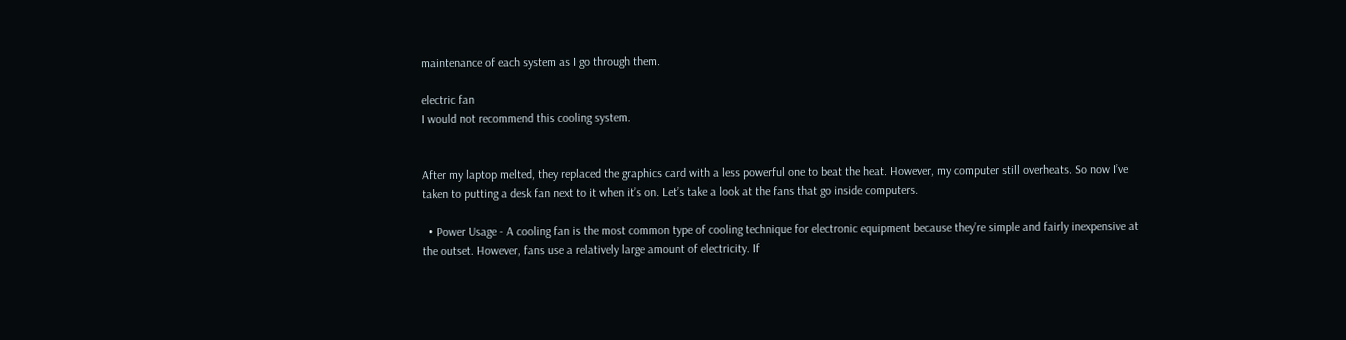maintenance of each system as I go through them.

electric fan
I would not recommend this cooling system.


After my laptop melted, they replaced the graphics card with a less powerful one to beat the heat. However, my computer still overheats. So now I’ve taken to putting a desk fan next to it when it’s on. Let’s take a look at the fans that go inside computers.

  • Power Usage - A cooling fan is the most common type of cooling technique for electronic equipment because they’re simple and fairly inexpensive at the outset. However, fans use a relatively large amount of electricity. If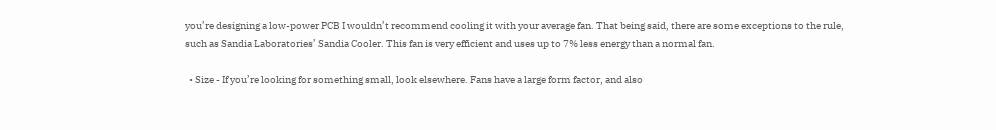you’re designing a low-power PCB I wouldn’t recommend cooling it with your average fan. That being said, there are some exceptions to the rule, such as Sandia Laboratories’ Sandia Cooler. This fan is very efficient and uses up to 7% less energy than a normal fan.

  • Size - If you’re looking for something small, look elsewhere. Fans have a large form factor, and also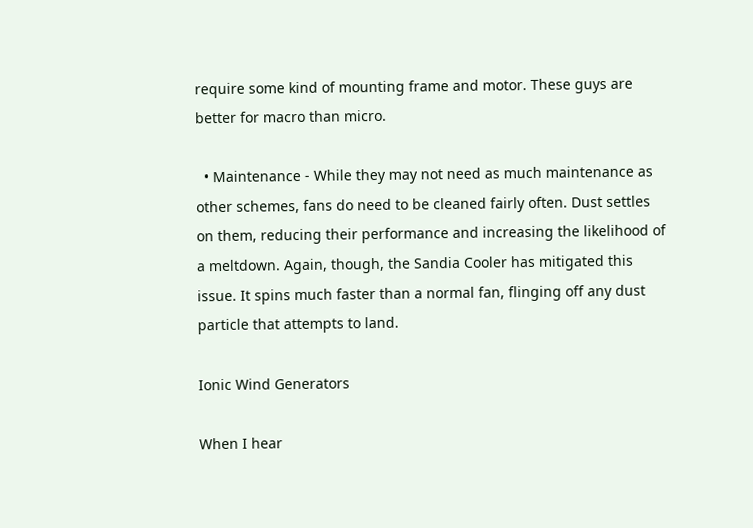require some kind of mounting frame and motor. These guys are better for macro than micro.

  • Maintenance - While they may not need as much maintenance as other schemes, fans do need to be cleaned fairly often. Dust settles on them, reducing their performance and increasing the likelihood of a meltdown. Again, though, the Sandia Cooler has mitigated this issue. It spins much faster than a normal fan, flinging off any dust particle that attempts to land.

Ionic Wind Generators

When I hear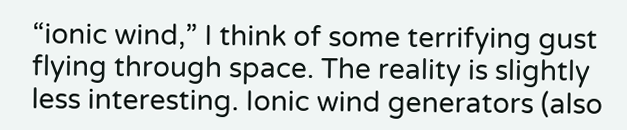“ionic wind,” I think of some terrifying gust flying through space. The reality is slightly less interesting. Ionic wind generators (also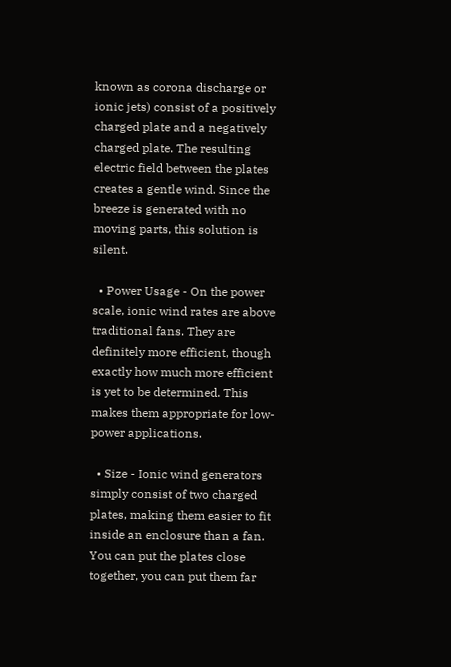known as corona discharge or ionic jets) consist of a positively charged plate and a negatively charged plate. The resulting electric field between the plates creates a gentle wind. Since the breeze is generated with no moving parts, this solution is silent.

  • Power Usage - On the power scale, ionic wind rates are above traditional fans. They are definitely more efficient, though exactly how much more efficient is yet to be determined. This makes them appropriate for low-power applications.

  • Size - Ionic wind generators simply consist of two charged plates, making them easier to fit inside an enclosure than a fan. You can put the plates close together, you can put them far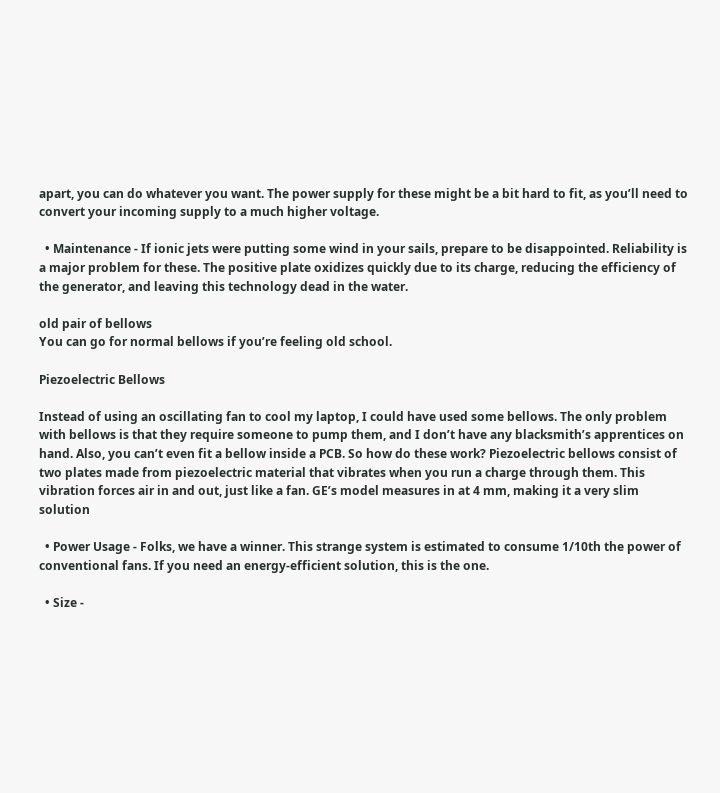apart, you can do whatever you want. The power supply for these might be a bit hard to fit, as you’ll need to convert your incoming supply to a much higher voltage.

  • Maintenance - If ionic jets were putting some wind in your sails, prepare to be disappointed. Reliability is a major problem for these. The positive plate oxidizes quickly due to its charge, reducing the efficiency of the generator, and leaving this technology dead in the water.

old pair of bellows
You can go for normal bellows if you’re feeling old school.

Piezoelectric Bellows

Instead of using an oscillating fan to cool my laptop, I could have used some bellows. The only problem with bellows is that they require someone to pump them, and I don’t have any blacksmith’s apprentices on hand. Also, you can’t even fit a bellow inside a PCB. So how do these work? Piezoelectric bellows consist of two plates made from piezoelectric material that vibrates when you run a charge through them. This vibration forces air in and out, just like a fan. GE’s model measures in at 4 mm, making it a very slim solution

  • Power Usage - Folks, we have a winner. This strange system is estimated to consume 1/10th the power of conventional fans. If you need an energy-efficient solution, this is the one.

  • Size -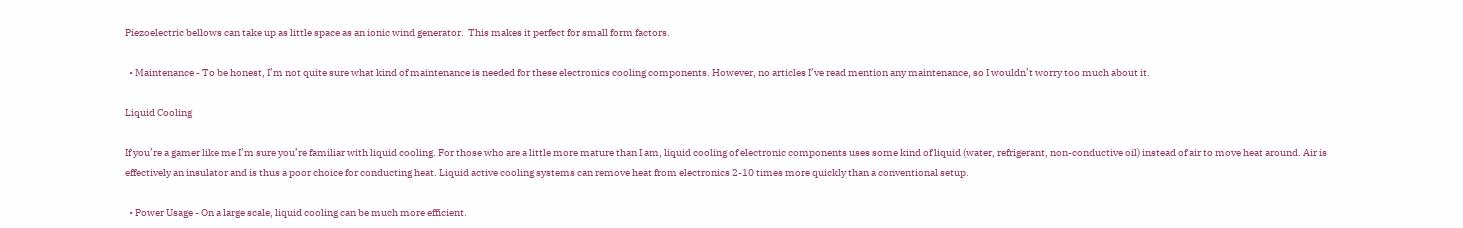Piezoelectric bellows can take up as little space as an ionic wind generator.  This makes it perfect for small form factors.

  • Maintenance - To be honest, I’m not quite sure what kind of maintenance is needed for these electronics cooling components. However, no articles I’ve read mention any maintenance, so I wouldn’t worry too much about it.

Liquid Cooling

If you’re a gamer like me I’m sure you’re familiar with liquid cooling. For those who are a little more mature than I am, liquid cooling of electronic components uses some kind of liquid (water, refrigerant, non-conductive oil) instead of air to move heat around. Air is effectively an insulator and is thus a poor choice for conducting heat. Liquid active cooling systems can remove heat from electronics 2-10 times more quickly than a conventional setup.

  • Power Usage - On a large scale, liquid cooling can be much more efficient.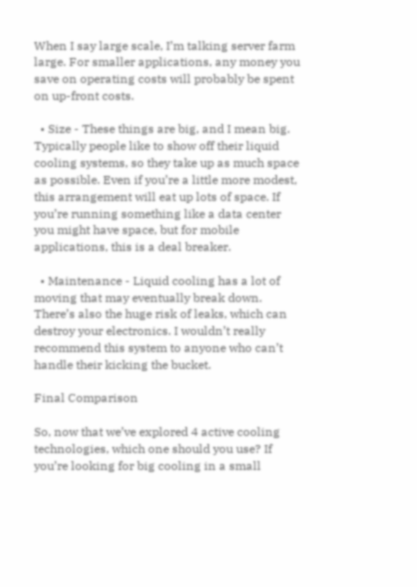When I say large scale, I’m talking server farm large. For smaller applications, any money you save on operating costs will probably be spent on up-front costs.

  • Size - These things are big, and I mean big. Typically people like to show off their liquid cooling systems, so they take up as much space as possible. Even if you’re a little more modest, this arrangement will eat up lots of space. If you’re running something like a data center you might have space, but for mobile applications, this is a deal breaker.

  • Maintenance - Liquid cooling has a lot of moving that may eventually break down. There’s also the huge risk of leaks, which can destroy your electronics. I wouldn’t really recommend this system to anyone who can’t handle their kicking the bucket.

Final Comparison

So, now that we’ve explored 4 active cooling technologies, which one should you use? If you’re looking for big cooling in a small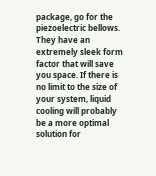package, go for the piezoelectric bellows. They have an extremely sleek form factor that will save you space. If there is no limit to the size of your system, liquid cooling will probably be a more optimal solution for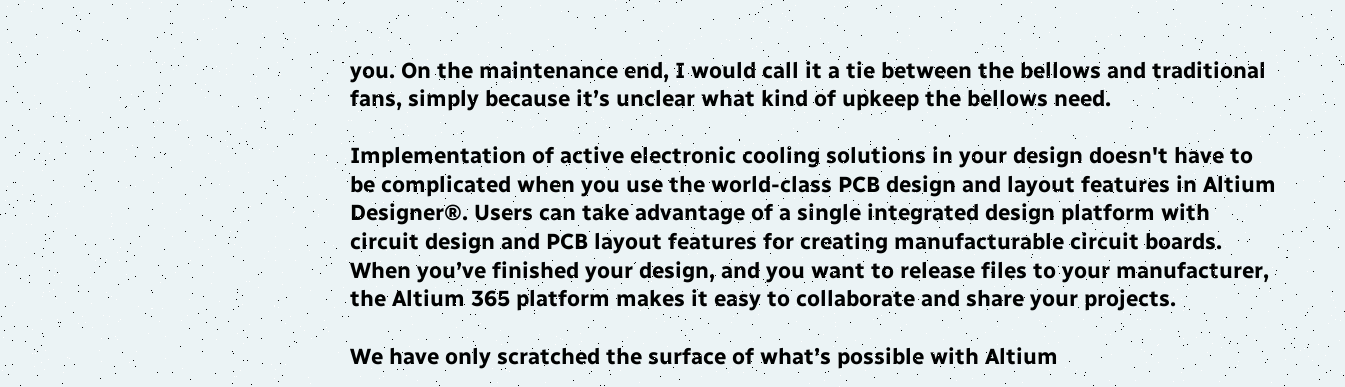you. On the maintenance end, I would call it a tie between the bellows and traditional fans, simply because it’s unclear what kind of upkeep the bellows need.

Implementation of active electronic cooling solutions in your design doesn't have to be complicated when you use the world-class PCB design and layout features in Altium Designer®. Users can take advantage of a single integrated design platform with circuit design and PCB layout features for creating manufacturable circuit boards. When you’ve finished your design, and you want to release files to your manufacturer, the Altium 365 platform makes it easy to collaborate and share your projects.

We have only scratched the surface of what’s possible with Altium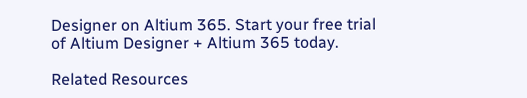Designer on Altium 365. Start your free trial of Altium Designer + Altium 365 today.

Related Resources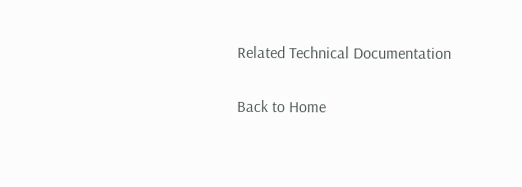Related Technical Documentation

Back to Home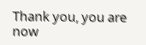Thank you, you are now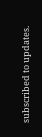subscribed to updates.